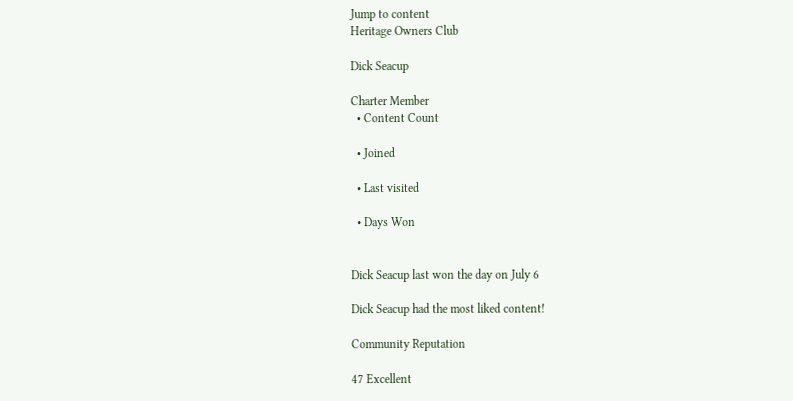Jump to content
Heritage Owners Club

Dick Seacup

Charter Member
  • Content Count

  • Joined

  • Last visited

  • Days Won


Dick Seacup last won the day on July 6

Dick Seacup had the most liked content!

Community Reputation

47 Excellent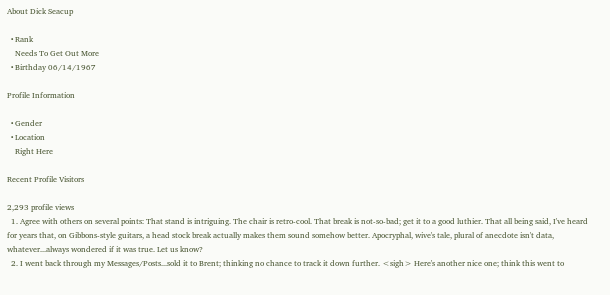About Dick Seacup

  • Rank
    Needs To Get Out More
  • Birthday 06/14/1967

Profile Information

  • Gender
  • Location
    Right Here

Recent Profile Visitors

2,293 profile views
  1. Agree with others on several points: That stand is intriguing. The chair is retro-cool. That break is not-so-bad; get it to a good luthier. That all being said, I've heard for years that, on Gibbons-style guitars, a head stock break actually makes them sound somehow better. Apocryphal, wive's tale, plural of anecdote isn't data, whatever...always wondered if it was true. Let us know?
  2. I went back through my Messages/Posts...sold it to Brent; thinking no chance to track it down further. <sigh> Here's another nice one; think this went to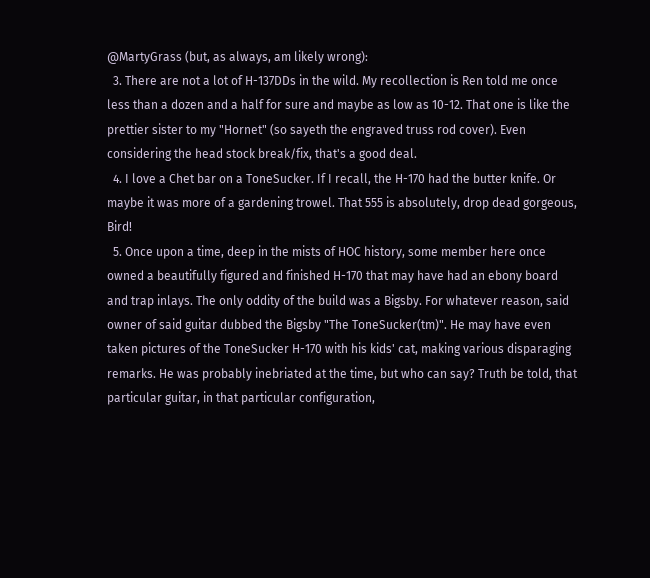@MartyGrass (but, as always, am likely wrong):
  3. There are not a lot of H-137DDs in the wild. My recollection is Ren told me once less than a dozen and a half for sure and maybe as low as 10-12. That one is like the prettier sister to my "Hornet" (so sayeth the engraved truss rod cover). Even considering the head stock break/fix, that's a good deal.
  4. I love a Chet bar on a ToneSucker. If I recall, the H-170 had the butter knife. Or maybe it was more of a gardening trowel. That 555 is absolutely, drop dead gorgeous, Bird!
  5. Once upon a time, deep in the mists of HOC history, some member here once owned a beautifully figured and finished H-170 that may have had an ebony board and trap inlays. The only oddity of the build was a Bigsby. For whatever reason, said owner of said guitar dubbed the Bigsby "The ToneSucker(tm)". He may have even taken pictures of the ToneSucker H-170 with his kids' cat, making various disparaging remarks. He was probably inebriated at the time, but who can say? Truth be told, that particular guitar, in that particular configuration,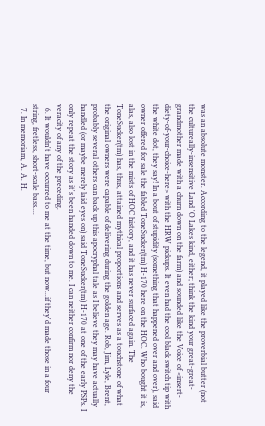was an absolute monster. According to the legend, it played like the proverbial butter (not the cultureally-insensitive Land 'O Lakes kind, either; think the kind your great-great-grandmother made with a churn down on the farm) and sounded like the Voice of <insert-diety-of-your-choice-here> with the HRW pickups. It even had the cool black switch tip with the white dot, they say! In a bout of stupidity (something that happened over and over), said owner offered for sale the fabled ToneSucker(tm) H-170 here on the HOC. Who bought it is, alas, also lost in the mists of HOC history, and it has never surfaced again. The ToneSucker(tm) has, thus, attained mythical proportions and serves as a touchstone of what the original owners were capable of delivering during the golden age. Rob, Jim, Lyle, Brent, probably several others can back up this apocryphal tale as I believe they may have actually handled (or maybe merely laid eyes on) said ToneSucker(tm) H-170 at one of the early PSPs. I only repeat the story as it's been handed down to me. I can neither confirm nor deny the veracity of any of the preceding.
  6. It wouldn't have occurred to me at the time, but now...if they'd made those in a four string, fretless, short-scale bass....
  7. In memoriam, A. A. H.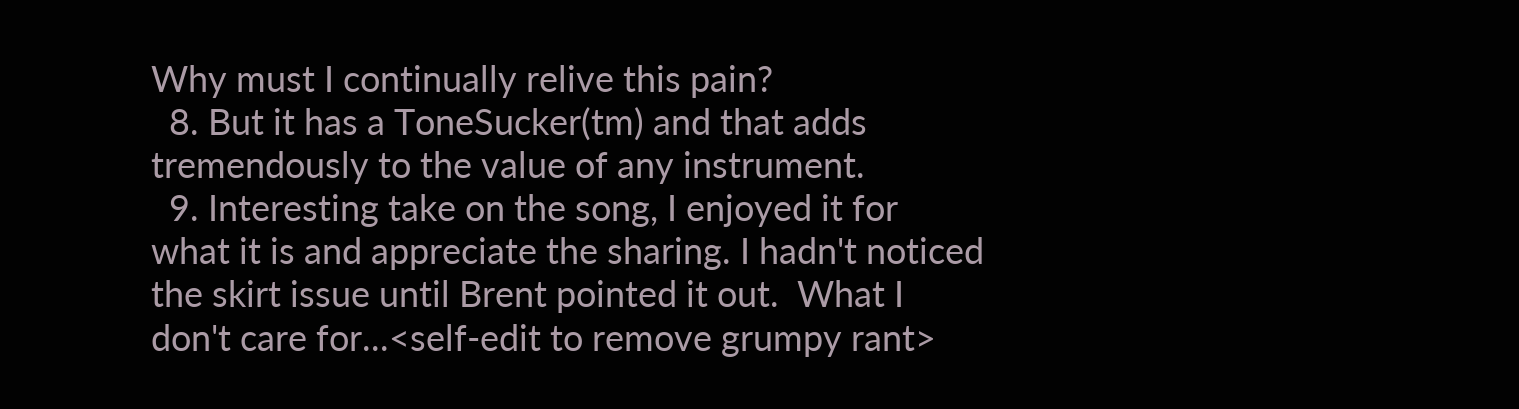Why must I continually relive this pain?
  8. But it has a ToneSucker(tm) and that adds tremendously to the value of any instrument.
  9. Interesting take on the song, I enjoyed it for what it is and appreciate the sharing. I hadn't noticed the skirt issue until Brent pointed it out.  What I don't care for...<self-edit to remove grumpy rant>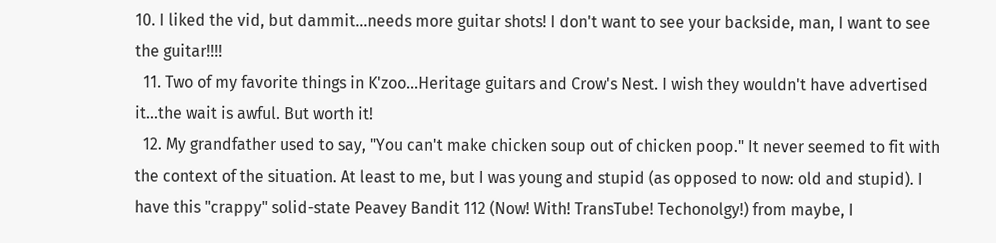10. I liked the vid, but dammit...needs more guitar shots! I don't want to see your backside, man, I want to see the guitar!!!!
  11. Two of my favorite things in K'zoo...Heritage guitars and Crow's Nest. I wish they wouldn't have advertised it...the wait is awful. But worth it!
  12. My grandfather used to say, "You can't make chicken soup out of chicken poop." It never seemed to fit with the context of the situation. At least to me, but I was young and stupid (as opposed to now: old and stupid). I have this "crappy" solid-state Peavey Bandit 112 (Now! With! TransTube! Techonolgy!) from maybe, I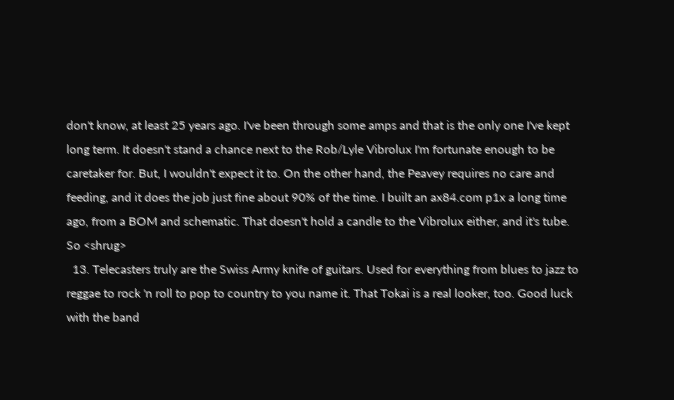don't know, at least 25 years ago. I've been through some amps and that is the only one I've kept long term. It doesn't stand a chance next to the Rob/Lyle Vibrolux I'm fortunate enough to be caretaker for. But, I wouldn't expect it to. On the other hand, the Peavey requires no care and feeding, and it does the job just fine about 90% of the time. I built an ax84.com p1x a long time ago, from a BOM and schematic. That doesn't hold a candle to the Vibrolux either, and it's tube. So <shrug>
  13. Telecasters truly are the Swiss Army knife of guitars. Used for everything from blues to jazz to reggae to rock 'n roll to pop to country to you name it. That Tokai is a real looker, too. Good luck with the band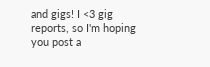and gigs! I <3 gig reports, so I'm hoping you post a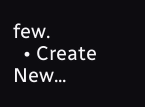few.
  • Create New...